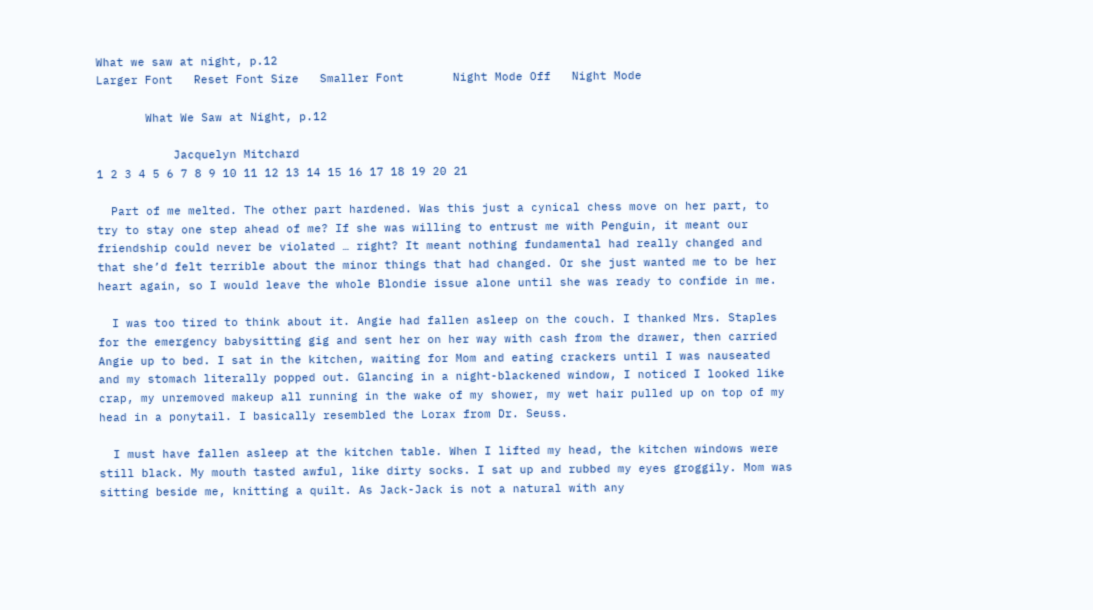What we saw at night, p.12
Larger Font   Reset Font Size   Smaller Font       Night Mode Off   Night Mode

       What We Saw at Night, p.12

           Jacquelyn Mitchard
1 2 3 4 5 6 7 8 9 10 11 12 13 14 15 16 17 18 19 20 21

  Part of me melted. The other part hardened. Was this just a cynical chess move on her part, to try to stay one step ahead of me? If she was willing to entrust me with Penguin, it meant our friendship could never be violated … right? It meant nothing fundamental had really changed and that she’d felt terrible about the minor things that had changed. Or she just wanted me to be her heart again, so I would leave the whole Blondie issue alone until she was ready to confide in me.

  I was too tired to think about it. Angie had fallen asleep on the couch. I thanked Mrs. Staples for the emergency babysitting gig and sent her on her way with cash from the drawer, then carried Angie up to bed. I sat in the kitchen, waiting for Mom and eating crackers until I was nauseated and my stomach literally popped out. Glancing in a night-blackened window, I noticed I looked like crap, my unremoved makeup all running in the wake of my shower, my wet hair pulled up on top of my head in a ponytail. I basically resembled the Lorax from Dr. Seuss.

  I must have fallen asleep at the kitchen table. When I lifted my head, the kitchen windows were still black. My mouth tasted awful, like dirty socks. I sat up and rubbed my eyes groggily. Mom was sitting beside me, knitting a quilt. As Jack-Jack is not a natural with any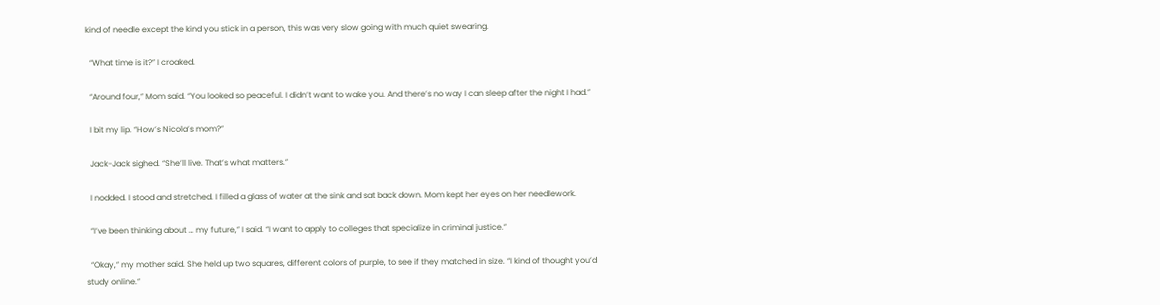kind of needle except the kind you stick in a person, this was very slow going with much quiet swearing.

  “What time is it?” I croaked.

  “Around four,” Mom said. “You looked so peaceful. I didn’t want to wake you. And there’s no way I can sleep after the night I had.”

  I bit my lip. “How’s Nicola’s mom?”

  Jack-Jack sighed. “She’ll live. That’s what matters.”

  I nodded. I stood and stretched. I filled a glass of water at the sink and sat back down. Mom kept her eyes on her needlework.

  “I’ve been thinking about … my future,” I said. “I want to apply to colleges that specialize in criminal justice.”

  “Okay,” my mother said. She held up two squares, different colors of purple, to see if they matched in size. “I kind of thought you’d study online.”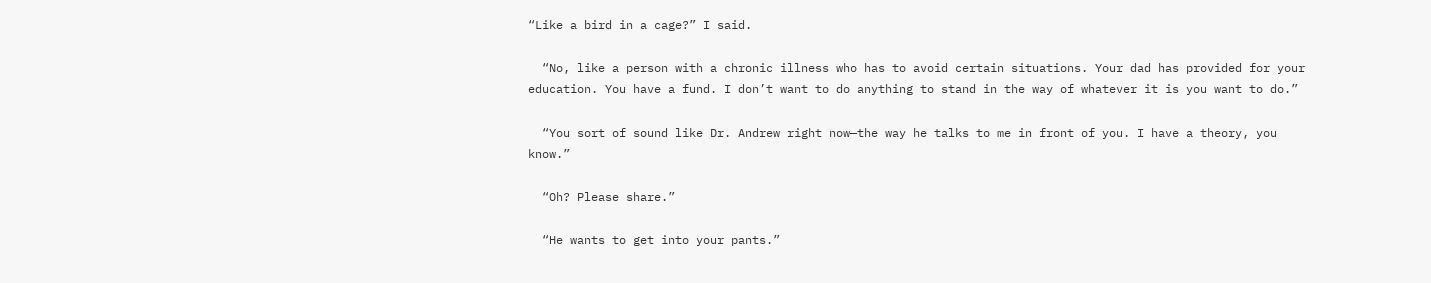“Like a bird in a cage?” I said.

  “No, like a person with a chronic illness who has to avoid certain situations. Your dad has provided for your education. You have a fund. I don’t want to do anything to stand in the way of whatever it is you want to do.”

  “You sort of sound like Dr. Andrew right now—the way he talks to me in front of you. I have a theory, you know.”

  “Oh? Please share.”

  “He wants to get into your pants.”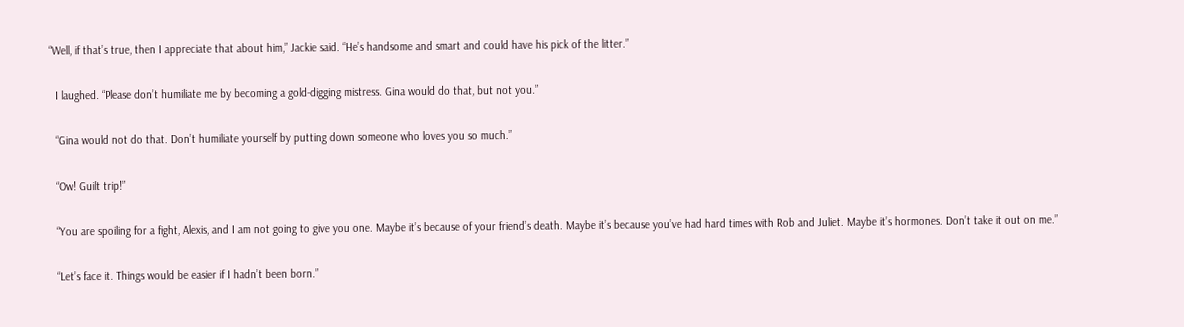“Well, if that’s true, then I appreciate that about him,” Jackie said. “He’s handsome and smart and could have his pick of the litter.”

  I laughed. “Please don’t humiliate me by becoming a gold-digging mistress. Gina would do that, but not you.”

  “Gina would not do that. Don’t humiliate yourself by putting down someone who loves you so much.”

  “Ow! Guilt trip!”

  “You are spoiling for a fight, Alexis, and I am not going to give you one. Maybe it’s because of your friend’s death. Maybe it’s because you’ve had hard times with Rob and Juliet. Maybe it’s hormones. Don’t take it out on me.”

  “Let’s face it. Things would be easier if I hadn’t been born.”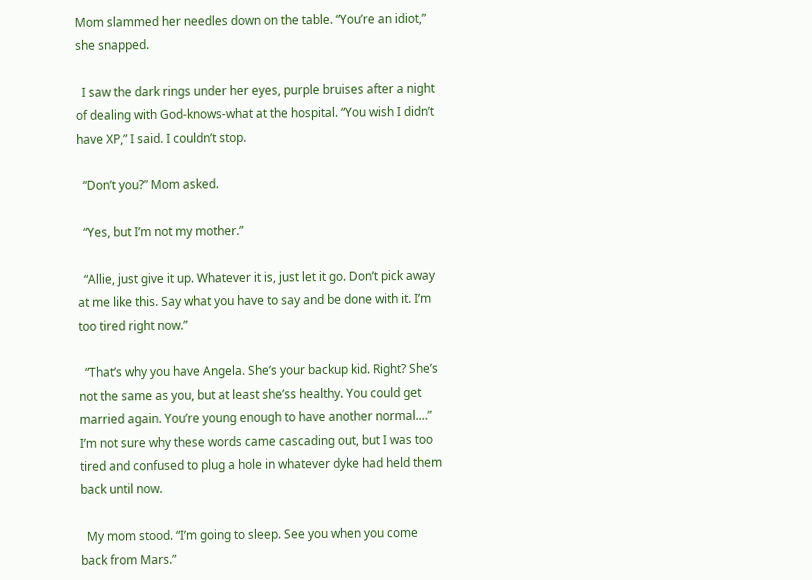Mom slammed her needles down on the table. “You’re an idiot,” she snapped.

  I saw the dark rings under her eyes, purple bruises after a night of dealing with God-knows-what at the hospital. “You wish I didn’t have XP,” I said. I couldn’t stop.

  “Don’t you?” Mom asked.

  “Yes, but I’m not my mother.”

  “Allie, just give it up. Whatever it is, just let it go. Don’t pick away at me like this. Say what you have to say and be done with it. I’m too tired right now.”

  “That’s why you have Angela. She’s your backup kid. Right? She’s not the same as you, but at least she’ss healthy. You could get married again. You’re young enough to have another normal.…” I’m not sure why these words came cascading out, but I was too tired and confused to plug a hole in whatever dyke had held them back until now.

  My mom stood. “I’m going to sleep. See you when you come back from Mars.”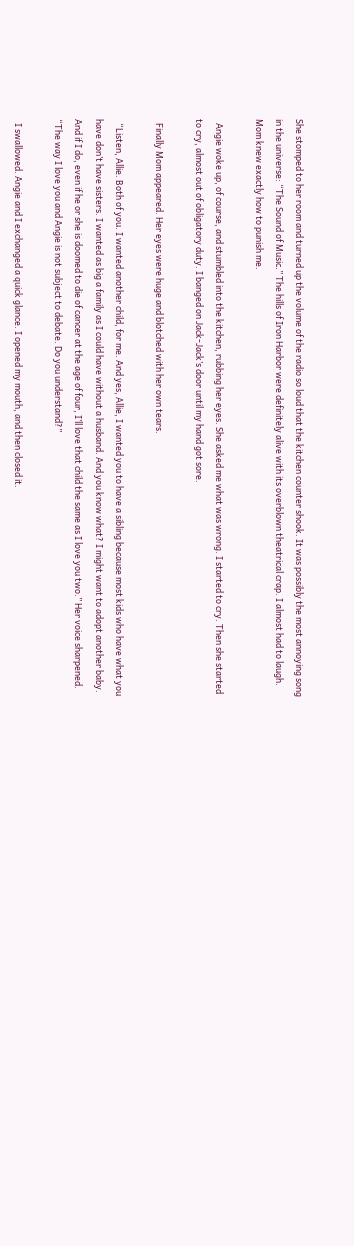She stomped to her room and turned up the volume of the radio so loud that the kitchen counter shook. It was possibly the most annoying song in the universe: “The Sound of Music.” The hills of Iron Harbor were definitely alive with its overblown theatrical crap. I almost had to laugh. Mom knew exactly how to punish me.

  Angie woke up, of course, and stumbled into the kitchen, rubbing her eyes. She asked me what was wrong. I started to cry. Then she started to cry, almost out of obligatory duty. I banged on Jack-Jack’s door until my hand got sore.

  Finally Mom appeared. Her eyes were huge and blotched with her own tears.

  “Listen, Allie. Both of you. I wanted another child, for me. And yes, Allie, I wanted you to have a sibling because most kids who have what you have don’t have sisters. I wanted as big a family as I could have without a husband. And you know what? I might want to adopt another baby. And if I do, even if he or she is doomed to die of cancer at the age of four, I’ll love that child the same as I love you two.” Her voice sharpened. “The way I love you and Angie is not subject to debate. Do you understand?”

  I swallowed. Angie and I exchanged a quick glance. I opened my mouth, and then closed it.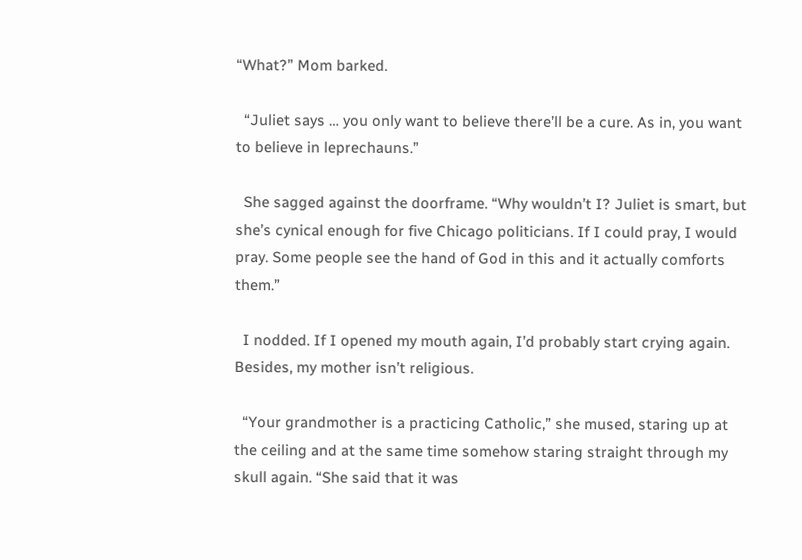“What?” Mom barked.

  “Juliet says … you only want to believe there’ll be a cure. As in, you want to believe in leprechauns.”

  She sagged against the doorframe. “Why wouldn’t I? Juliet is smart, but she’s cynical enough for five Chicago politicians. If I could pray, I would pray. Some people see the hand of God in this and it actually comforts them.”

  I nodded. If I opened my mouth again, I’d probably start crying again. Besides, my mother isn’t religious.

  “Your grandmother is a practicing Catholic,” she mused, staring up at the ceiling and at the same time somehow staring straight through my skull again. “She said that it was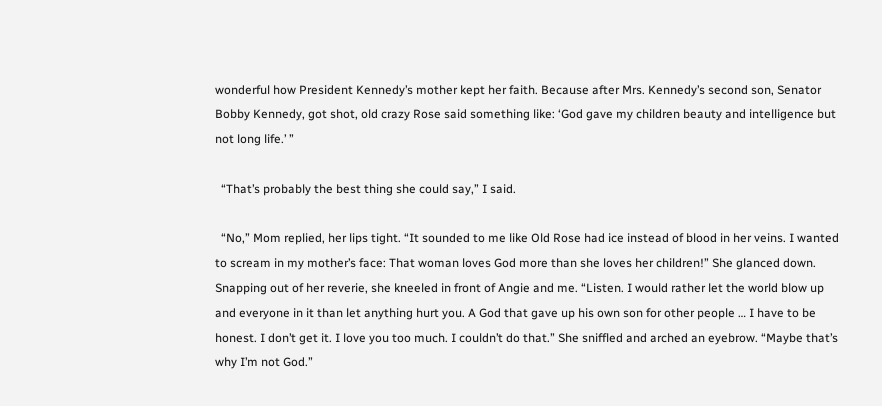wonderful how President Kennedy’s mother kept her faith. Because after Mrs. Kennedy’s second son, Senator Bobby Kennedy, got shot, old crazy Rose said something like: ‘God gave my children beauty and intelligence but not long life.’ ”

  “That’s probably the best thing she could say,” I said.

  “No,” Mom replied, her lips tight. “It sounded to me like Old Rose had ice instead of blood in her veins. I wanted to scream in my mother’s face: That woman loves God more than she loves her children!” She glanced down. Snapping out of her reverie, she kneeled in front of Angie and me. “Listen. I would rather let the world blow up and everyone in it than let anything hurt you. A God that gave up his own son for other people … I have to be honest. I don’t get it. I love you too much. I couldn’t do that.” She sniffled and arched an eyebrow. “Maybe that’s why I’m not God.”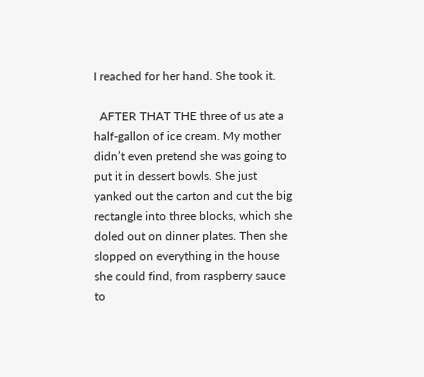I reached for her hand. She took it.

  AFTER THAT THE three of us ate a half-gallon of ice cream. My mother didn’t even pretend she was going to put it in dessert bowls. She just yanked out the carton and cut the big rectangle into three blocks, which she doled out on dinner plates. Then she slopped on everything in the house she could find, from raspberry sauce to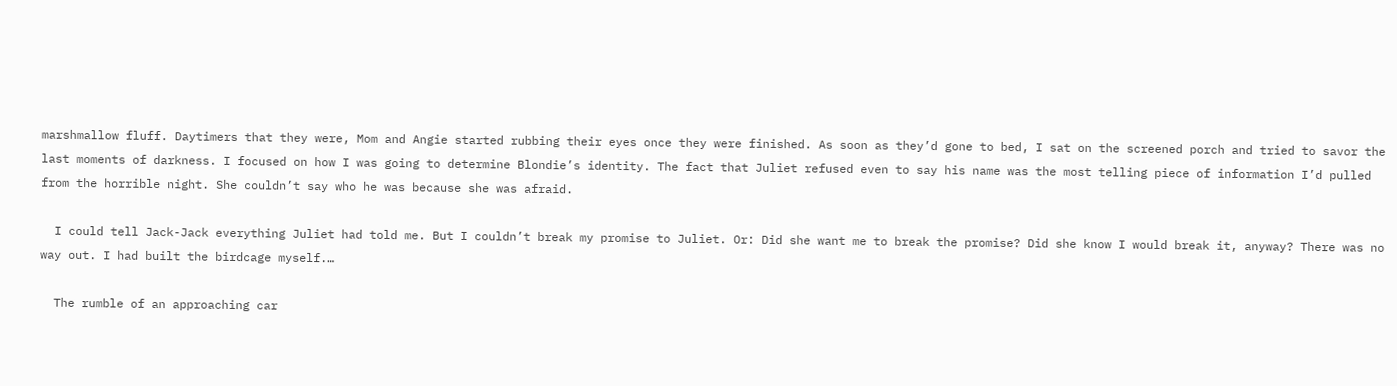marshmallow fluff. Daytimers that they were, Mom and Angie started rubbing their eyes once they were finished. As soon as they’d gone to bed, I sat on the screened porch and tried to savor the last moments of darkness. I focused on how I was going to determine Blondie’s identity. The fact that Juliet refused even to say his name was the most telling piece of information I’d pulled from the horrible night. She couldn’t say who he was because she was afraid.

  I could tell Jack-Jack everything Juliet had told me. But I couldn’t break my promise to Juliet. Or: Did she want me to break the promise? Did she know I would break it, anyway? There was no way out. I had built the birdcage myself.…

  The rumble of an approaching car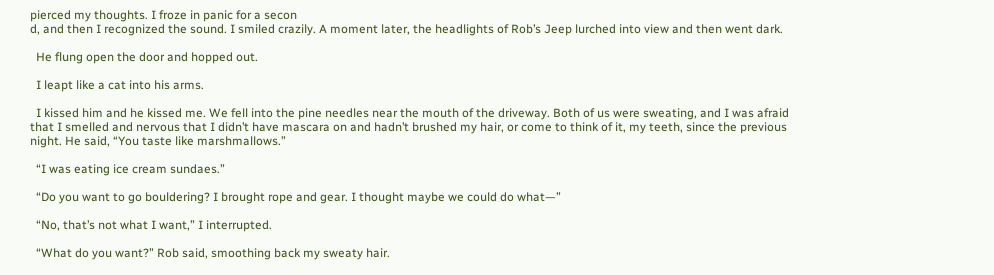pierced my thoughts. I froze in panic for a secon
d, and then I recognized the sound. I smiled crazily. A moment later, the headlights of Rob’s Jeep lurched into view and then went dark.

  He flung open the door and hopped out.

  I leapt like a cat into his arms.

  I kissed him and he kissed me. We fell into the pine needles near the mouth of the driveway. Both of us were sweating, and I was afraid that I smelled and nervous that I didn’t have mascara on and hadn’t brushed my hair, or come to think of it, my teeth, since the previous night. He said, “You taste like marshmallows.”

  “I was eating ice cream sundaes.”

  “Do you want to go bouldering? I brought rope and gear. I thought maybe we could do what—”

  “No, that’s not what I want,” I interrupted.

  “What do you want?” Rob said, smoothing back my sweaty hair.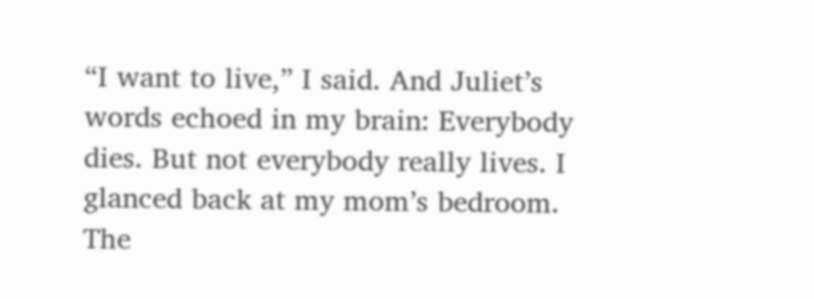“I want to live,” I said. And Juliet’s words echoed in my brain: Everybody dies. But not everybody really lives. I glanced back at my mom’s bedroom. The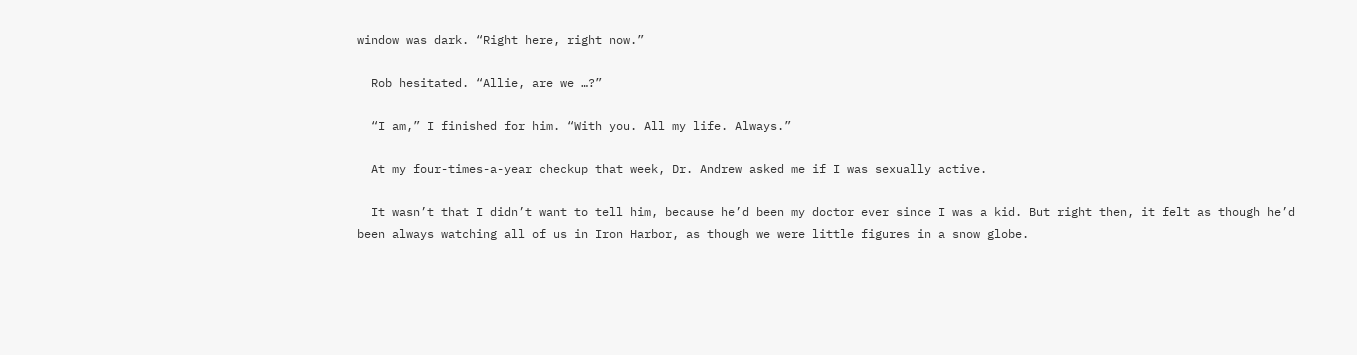window was dark. “Right here, right now.”

  Rob hesitated. “Allie, are we …?”

  “I am,” I finished for him. “With you. All my life. Always.”

  At my four-times-a-year checkup that week, Dr. Andrew asked me if I was sexually active.

  It wasn’t that I didn’t want to tell him, because he’d been my doctor ever since I was a kid. But right then, it felt as though he’d been always watching all of us in Iron Harbor, as though we were little figures in a snow globe.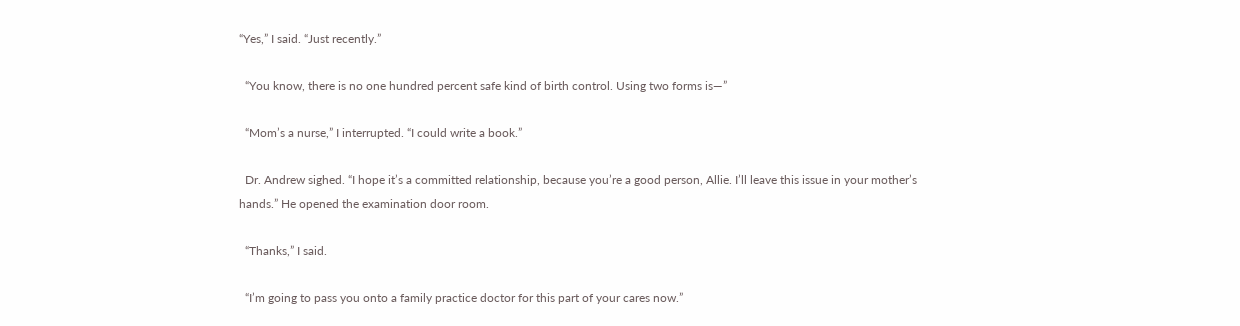“Yes,” I said. “Just recently.”

  “You know, there is no one hundred percent safe kind of birth control. Using two forms is—”

  “Mom’s a nurse,” I interrupted. “I could write a book.”

  Dr. Andrew sighed. “I hope it’s a committed relationship, because you’re a good person, Allie. I’ll leave this issue in your mother’s hands.” He opened the examination door room.

  “Thanks,” I said.

  “I’m going to pass you onto a family practice doctor for this part of your cares now.”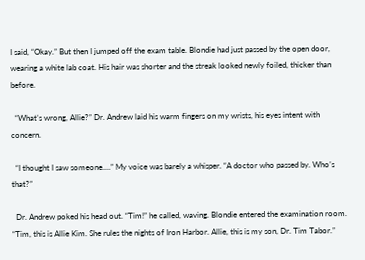I said, “Okay.” But then I jumped off the exam table. Blondie had just passed by the open door, wearing a white lab coat. His hair was shorter and the streak looked newly foiled, thicker than before.

  “What’s wrong, Allie?” Dr. Andrew laid his warm fingers on my wrists, his eyes intent with concern.

  “I thought I saw someone.…” My voice was barely a whisper. “A doctor who passed by. Who’s that?”

  Dr. Andrew poked his head out. “Tim!” he called, waving. Blondie entered the examination room. “Tim, this is Allie Kim. She rules the nights of Iron Harbor. Allie, this is my son, Dr. Tim Tabor.”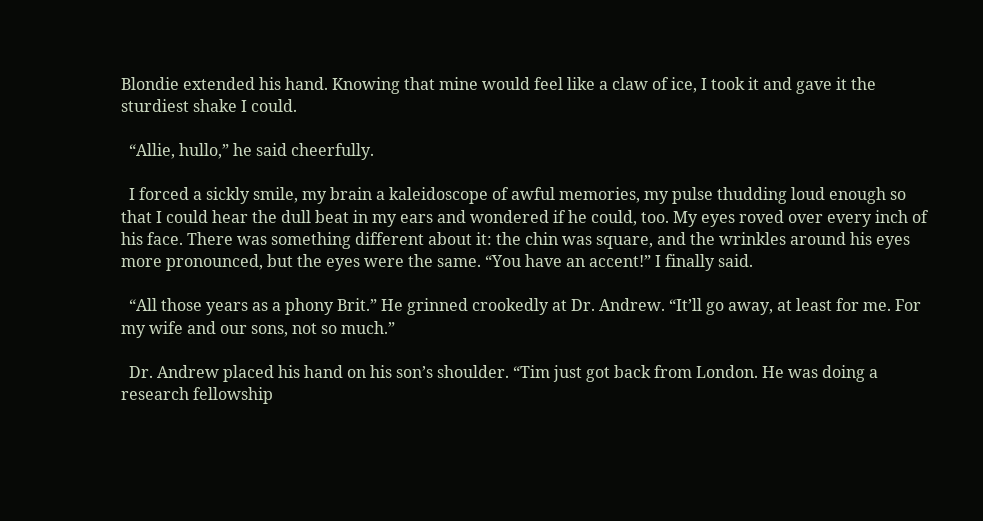Blondie extended his hand. Knowing that mine would feel like a claw of ice, I took it and gave it the sturdiest shake I could.

  “Allie, hullo,” he said cheerfully.

  I forced a sickly smile, my brain a kaleidoscope of awful memories, my pulse thudding loud enough so that I could hear the dull beat in my ears and wondered if he could, too. My eyes roved over every inch of his face. There was something different about it: the chin was square, and the wrinkles around his eyes more pronounced, but the eyes were the same. “You have an accent!” I finally said.

  “All those years as a phony Brit.” He grinned crookedly at Dr. Andrew. “It’ll go away, at least for me. For my wife and our sons, not so much.”

  Dr. Andrew placed his hand on his son’s shoulder. “Tim just got back from London. He was doing a research fellowship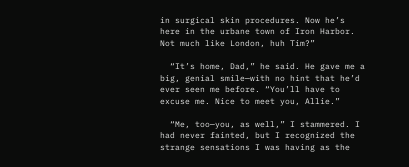in surgical skin procedures. Now he’s here in the urbane town of Iron Harbor. Not much like London, huh Tim?”

  “It’s home, Dad,” he said. He gave me a big, genial smile—with no hint that he’d ever seen me before. “You’ll have to excuse me. Nice to meet you, Allie.”

  “Me, too—you, as well,” I stammered. I had never fainted, but I recognized the strange sensations I was having as the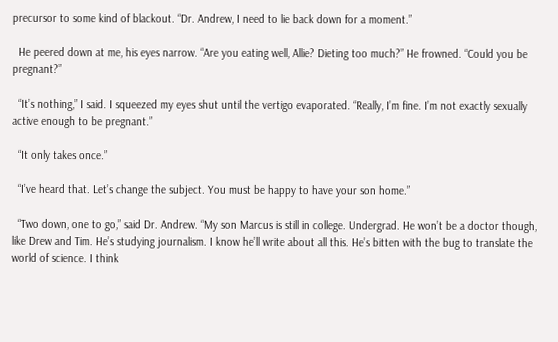precursor to some kind of blackout. “Dr. Andrew, I need to lie back down for a moment.”

  He peered down at me, his eyes narrow. “Are you eating well, Allie? Dieting too much?” He frowned. “Could you be pregnant?”

  “It’s nothing,” I said. I squeezed my eyes shut until the vertigo evaporated. “Really, I’m fine. I’m not exactly sexually active enough to be pregnant.”

  “It only takes once.”

  “I’ve heard that. Let’s change the subject. You must be happy to have your son home.”

  “Two down, one to go,” said Dr. Andrew. “My son Marcus is still in college. Undergrad. He won’t be a doctor though, like Drew and Tim. He’s studying journalism. I know he’ll write about all this. He’s bitten with the bug to translate the world of science. I think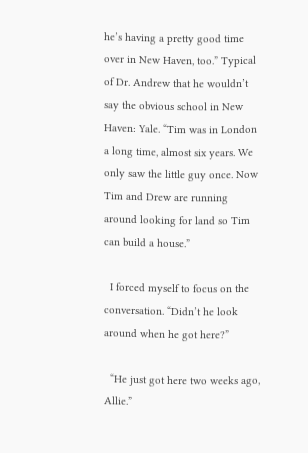he’s having a pretty good time over in New Haven, too.” Typical of Dr. Andrew that he wouldn’t say the obvious school in New Haven: Yale. “Tim was in London a long time, almost six years. We only saw the little guy once. Now Tim and Drew are running around looking for land so Tim can build a house.”

  I forced myself to focus on the conversation. “Didn’t he look around when he got here?”

  “He just got here two weeks ago, Allie.”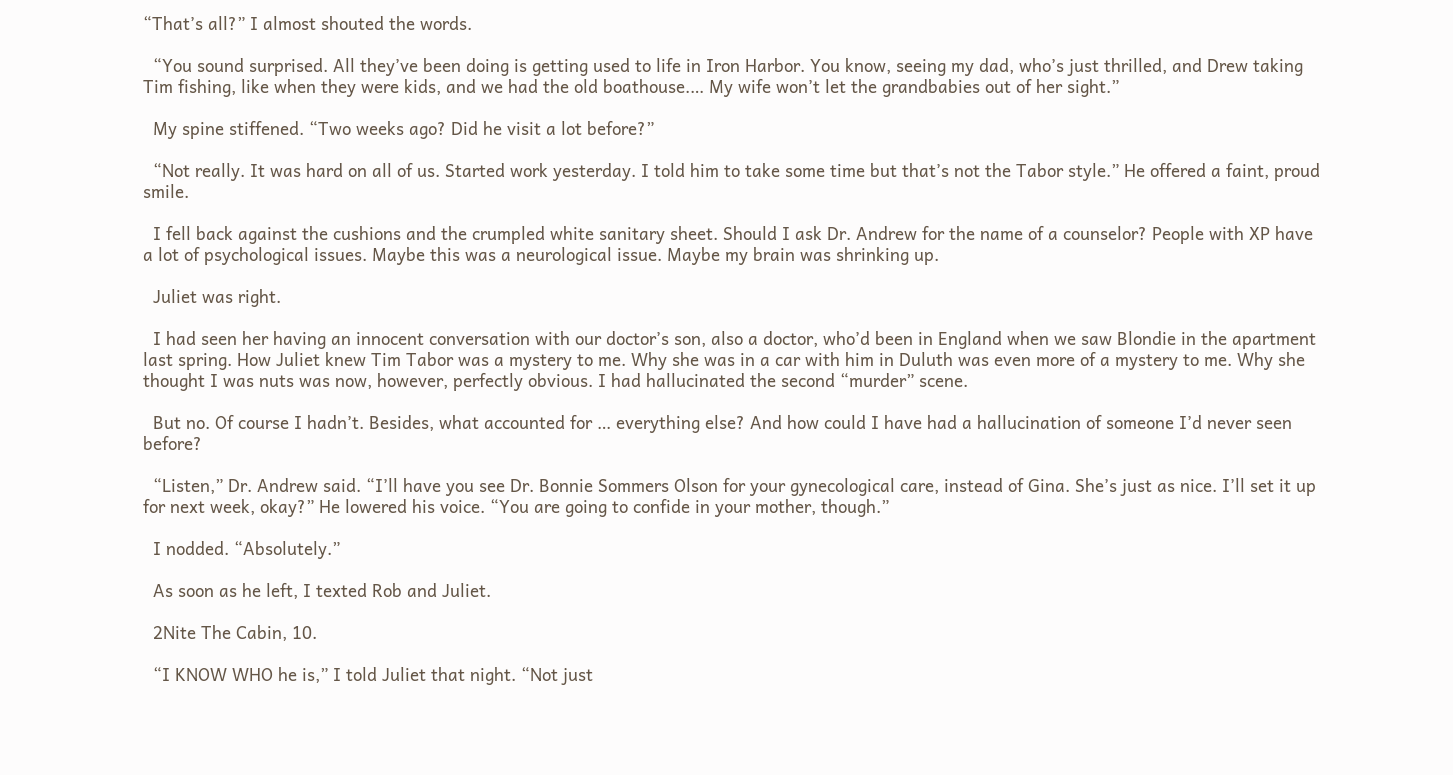“That’s all?” I almost shouted the words.

  “You sound surprised. All they’ve been doing is getting used to life in Iron Harbor. You know, seeing my dad, who’s just thrilled, and Drew taking Tim fishing, like when they were kids, and we had the old boathouse.… My wife won’t let the grandbabies out of her sight.”

  My spine stiffened. “Two weeks ago? Did he visit a lot before?”

  “Not really. It was hard on all of us. Started work yesterday. I told him to take some time but that’s not the Tabor style.” He offered a faint, proud smile.

  I fell back against the cushions and the crumpled white sanitary sheet. Should I ask Dr. Andrew for the name of a counselor? People with XP have a lot of psychological issues. Maybe this was a neurological issue. Maybe my brain was shrinking up.

  Juliet was right.

  I had seen her having an innocent conversation with our doctor’s son, also a doctor, who’d been in England when we saw Blondie in the apartment last spring. How Juliet knew Tim Tabor was a mystery to me. Why she was in a car with him in Duluth was even more of a mystery to me. Why she thought I was nuts was now, however, perfectly obvious. I had hallucinated the second “murder” scene.

  But no. Of course I hadn’t. Besides, what accounted for … everything else? And how could I have had a hallucination of someone I’d never seen before?

  “Listen,” Dr. Andrew said. “I’ll have you see Dr. Bonnie Sommers Olson for your gynecological care, instead of Gina. She’s just as nice. I’ll set it up for next week, okay?” He lowered his voice. “You are going to confide in your mother, though.”

  I nodded. “Absolutely.”

  As soon as he left, I texted Rob and Juliet.

  2Nite The Cabin, 10.

  “I KNOW WHO he is,” I told Juliet that night. “Not just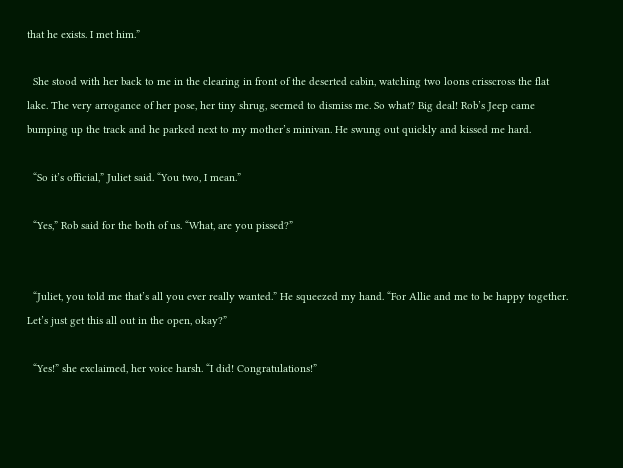that he exists. I met him.”

  She stood with her back to me in the clearing in front of the deserted cabin, watching two loons crisscross the flat lake. The very arrogance of her pose, her tiny shrug, seemed to dismiss me. So what? Big deal! Rob’s Jeep came bumping up the track and he parked next to my mother’s minivan. He swung out quickly and kissed me hard.

  “So it’s official,” Juliet said. “You two, I mean.”

  “Yes,” Rob said for the both of us. “What, are you pissed?”


  “Juliet, you told me that’s all you ever really wanted.” He squeezed my hand. “For Allie and me to be happy together. Let’s just get this all out in the open, okay?”

  “Yes!” she exclaimed, her voice harsh. “I did! Congratulations!”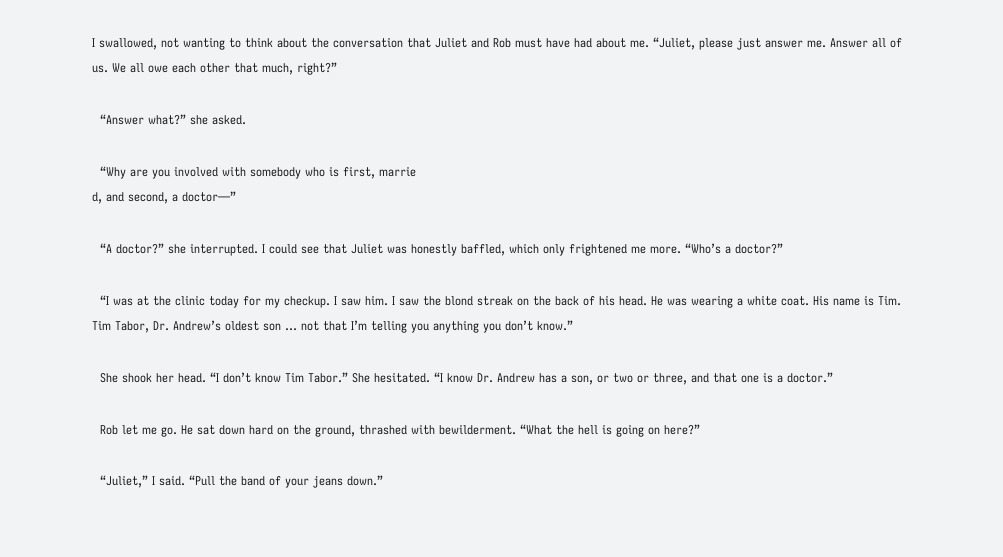I swallowed, not wanting to think about the conversation that Juliet and Rob must have had about me. “Juliet, please just answer me. Answer all of us. We all owe each other that much, right?”

  “Answer what?” she asked.

  “Why are you involved with somebody who is first, marrie
d, and second, a doctor—”

  “A doctor?” she interrupted. I could see that Juliet was honestly baffled, which only frightened me more. “Who’s a doctor?”

  “I was at the clinic today for my checkup. I saw him. I saw the blond streak on the back of his head. He was wearing a white coat. His name is Tim. Tim Tabor, Dr. Andrew’s oldest son … not that I’m telling you anything you don’t know.”

  She shook her head. “I don’t know Tim Tabor.” She hesitated. “I know Dr. Andrew has a son, or two or three, and that one is a doctor.”

  Rob let me go. He sat down hard on the ground, thrashed with bewilderment. “What the hell is going on here?”

  “Juliet,” I said. “Pull the band of your jeans down.”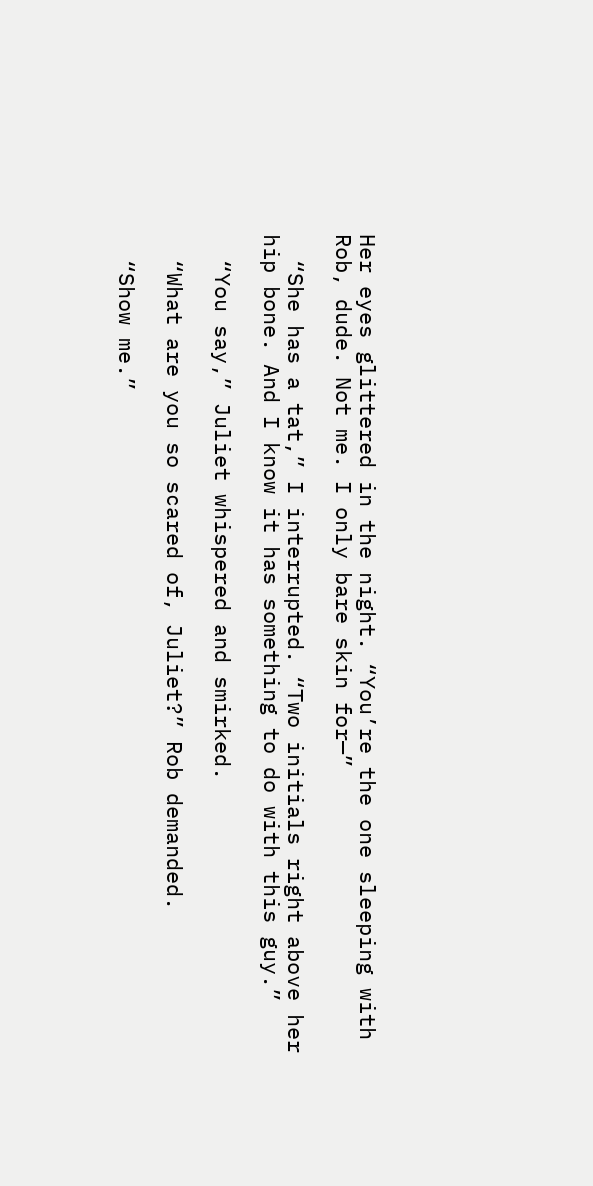Her eyes glittered in the night. “You’re the one sleeping with Rob, dude. Not me. I only bare skin for—”

  “She has a tat,” I interrupted. “Two initials right above her hip bone. And I know it has something to do with this guy.”

  “You say,” Juliet whispered and smirked.

  “What are you so scared of, Juliet?” Rob demanded.

  “Show me.”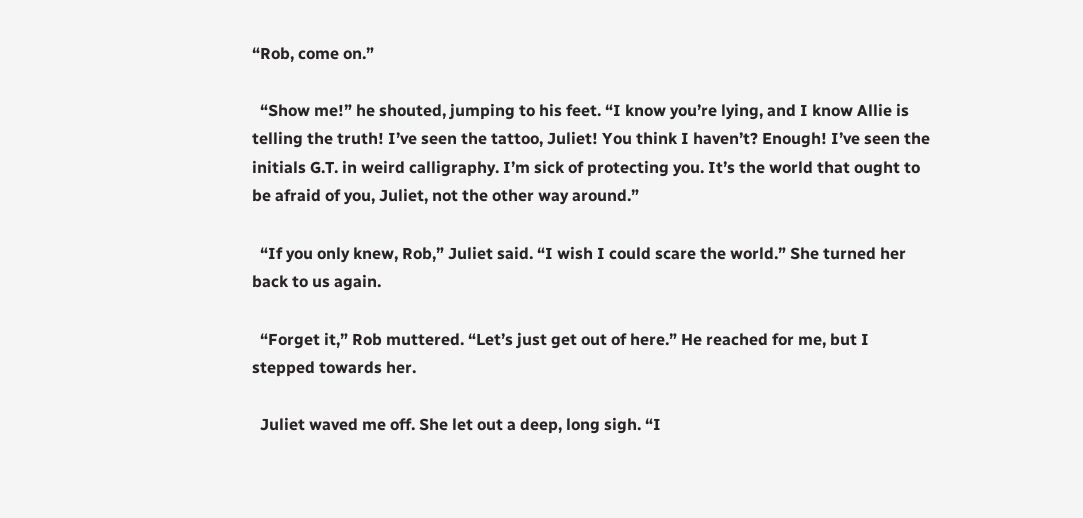“Rob, come on.”

  “Show me!” he shouted, jumping to his feet. “I know you’re lying, and I know Allie is telling the truth! I’ve seen the tattoo, Juliet! You think I haven’t? Enough! I’ve seen the initials G.T. in weird calligraphy. I’m sick of protecting you. It’s the world that ought to be afraid of you, Juliet, not the other way around.”

  “If you only knew, Rob,” Juliet said. “I wish I could scare the world.” She turned her back to us again.

  “Forget it,” Rob muttered. “Let’s just get out of here.” He reached for me, but I stepped towards her.

  Juliet waved me off. She let out a deep, long sigh. “I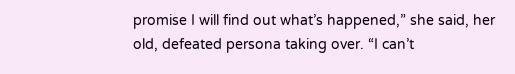promise I will find out what’s happened,” she said, her old, defeated persona taking over. “I can’t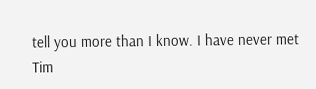tell you more than I know. I have never met Tim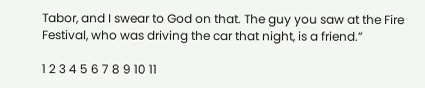Tabor, and I swear to God on that. The guy you saw at the Fire Festival, who was driving the car that night, is a friend.”

1 2 3 4 5 6 7 8 9 10 11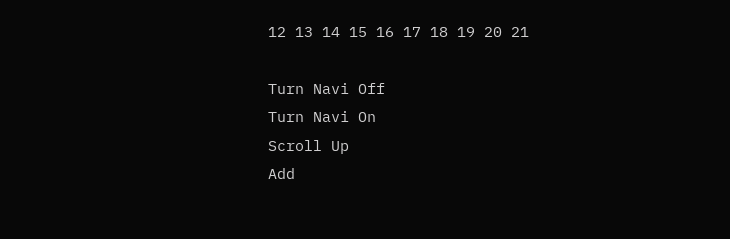12 13 14 15 16 17 18 19 20 21

Turn Navi Off
Turn Navi On
Scroll Up
Add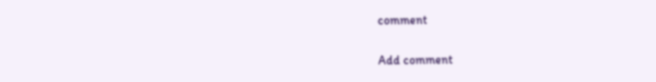comment

Add comment